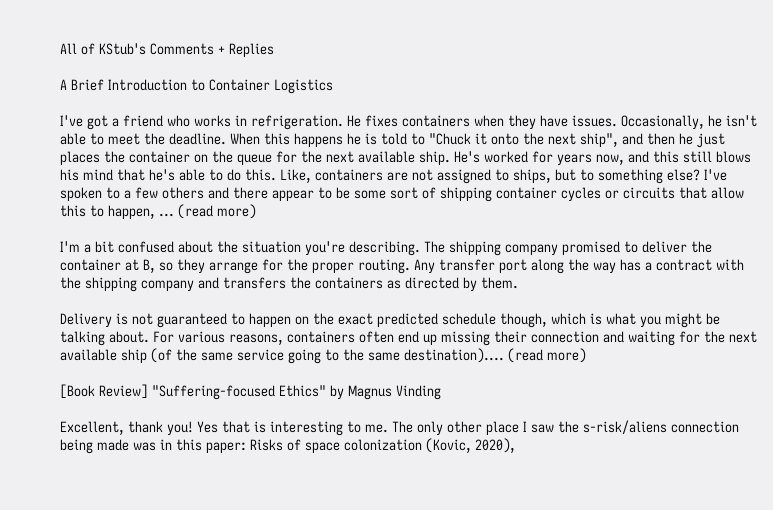All of KStub's Comments + Replies

A Brief Introduction to Container Logistics

I've got a friend who works in refrigeration. He fixes containers when they have issues. Occasionally, he isn't able to meet the deadline. When this happens he is told to "Chuck it onto the next ship", and then he just places the container on the queue for the next available ship. He's worked for years now, and this still blows his mind that he's able to do this. Like, containers are not assigned to ships, but to something else? I've spoken to a few others and there appear to be some sort of shipping container cycles or circuits that allow this to happen, ... (read more)

I'm a bit confused about the situation you're describing. The shipping company promised to deliver the container at B, so they arrange for the proper routing. Any transfer port along the way has a contract with the shipping company and transfers the containers as directed by them.

Delivery is not guaranteed to happen on the exact predicted schedule though, which is what you might be talking about. For various reasons, containers often end up missing their connection and waiting for the next available ship (of the same service going to the same destination).... (read more)

[Book Review] "Suffering-focused Ethics" by Magnus Vinding

Excellent, thank you! Yes that is interesting to me. The only other place I saw the s-risk/aliens connection being made was in this paper: Risks of space colonization (Kovic, 2020),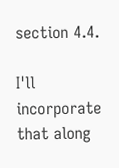section 4.4.

I'll incorporate that along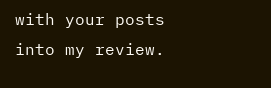with your posts into my review.